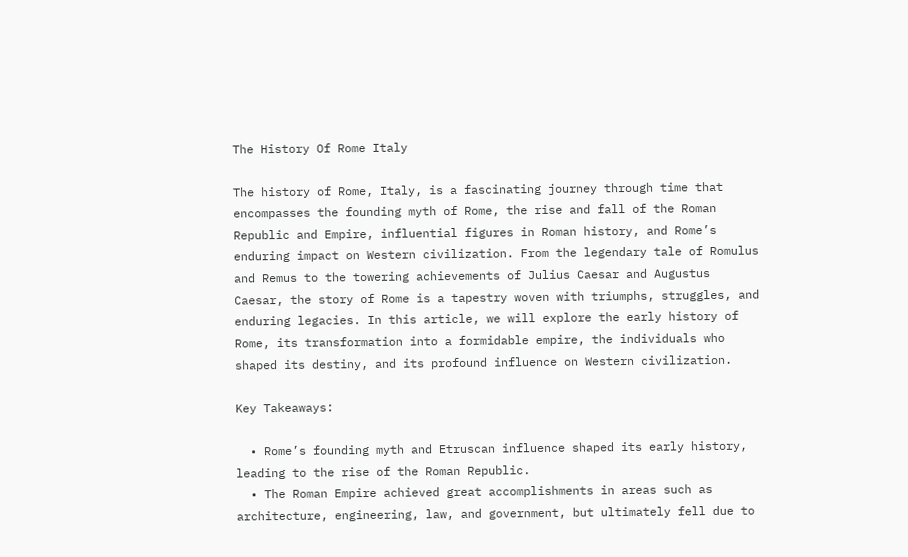The History Of Rome Italy

The history of Rome, Italy, is a fascinating journey through time that encompasses the founding myth of Rome, the rise and fall of the Roman Republic and Empire, influential figures in Roman history, and Rome’s enduring impact on Western civilization. From the legendary tale of Romulus and Remus to the towering achievements of Julius Caesar and Augustus Caesar, the story of Rome is a tapestry woven with triumphs, struggles, and enduring legacies. In this article, we will explore the early history of Rome, its transformation into a formidable empire, the individuals who shaped its destiny, and its profound influence on Western civilization.

Key Takeaways:

  • Rome’s founding myth and Etruscan influence shaped its early history, leading to the rise of the Roman Republic.
  • The Roman Empire achieved great accomplishments in areas such as architecture, engineering, law, and government, but ultimately fell due to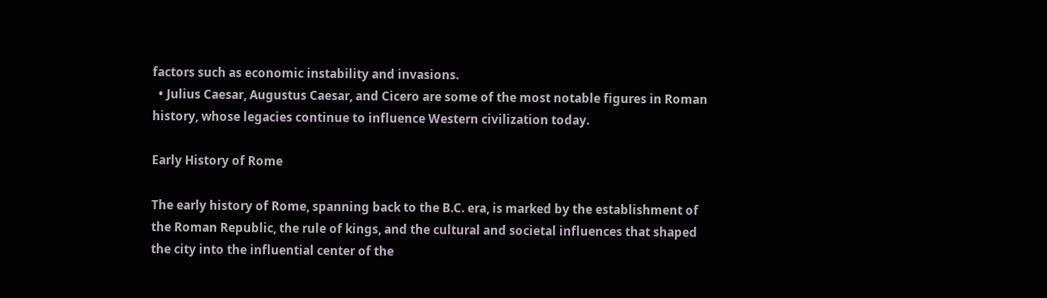factors such as economic instability and invasions.
  • Julius Caesar, Augustus Caesar, and Cicero are some of the most notable figures in Roman history, whose legacies continue to influence Western civilization today.

Early History of Rome

The early history of Rome, spanning back to the B.C. era, is marked by the establishment of the Roman Republic, the rule of kings, and the cultural and societal influences that shaped the city into the influential center of the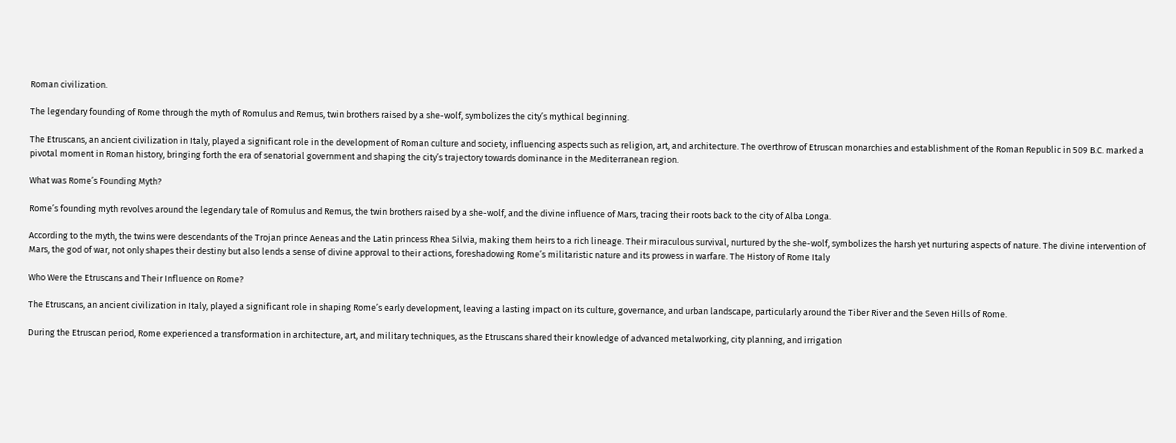Roman civilization.

The legendary founding of Rome through the myth of Romulus and Remus, twin brothers raised by a she-wolf, symbolizes the city’s mythical beginning.

The Etruscans, an ancient civilization in Italy, played a significant role in the development of Roman culture and society, influencing aspects such as religion, art, and architecture. The overthrow of Etruscan monarchies and establishment of the Roman Republic in 509 B.C. marked a pivotal moment in Roman history, bringing forth the era of senatorial government and shaping the city’s trajectory towards dominance in the Mediterranean region.

What was Rome’s Founding Myth?

Rome’s founding myth revolves around the legendary tale of Romulus and Remus, the twin brothers raised by a she-wolf, and the divine influence of Mars, tracing their roots back to the city of Alba Longa.

According to the myth, the twins were descendants of the Trojan prince Aeneas and the Latin princess Rhea Silvia, making them heirs to a rich lineage. Their miraculous survival, nurtured by the she-wolf, symbolizes the harsh yet nurturing aspects of nature. The divine intervention of Mars, the god of war, not only shapes their destiny but also lends a sense of divine approval to their actions, foreshadowing Rome’s militaristic nature and its prowess in warfare. The History of Rome Italy

Who Were the Etruscans and Their Influence on Rome?

The Etruscans, an ancient civilization in Italy, played a significant role in shaping Rome’s early development, leaving a lasting impact on its culture, governance, and urban landscape, particularly around the Tiber River and the Seven Hills of Rome.

During the Etruscan period, Rome experienced a transformation in architecture, art, and military techniques, as the Etruscans shared their knowledge of advanced metalworking, city planning, and irrigation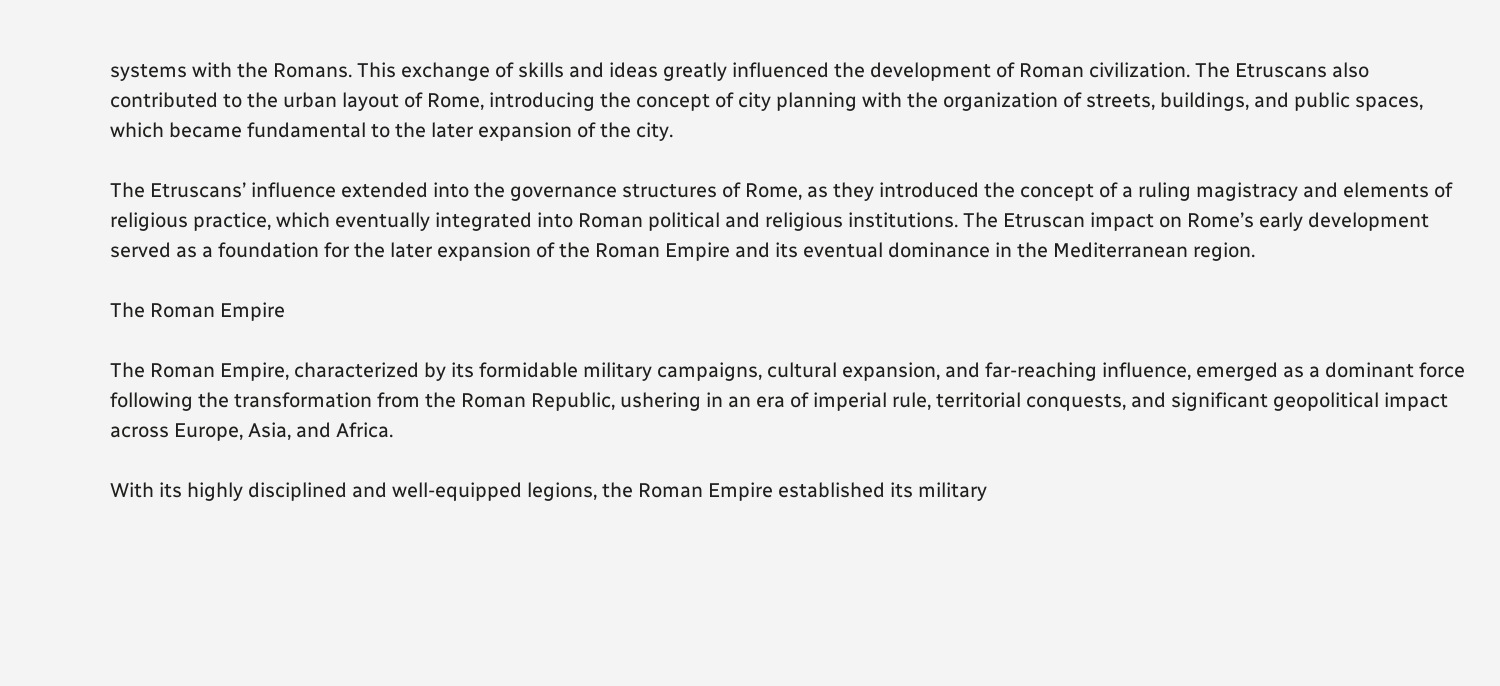systems with the Romans. This exchange of skills and ideas greatly influenced the development of Roman civilization. The Etruscans also contributed to the urban layout of Rome, introducing the concept of city planning with the organization of streets, buildings, and public spaces, which became fundamental to the later expansion of the city.

The Etruscans’ influence extended into the governance structures of Rome, as they introduced the concept of a ruling magistracy and elements of religious practice, which eventually integrated into Roman political and religious institutions. The Etruscan impact on Rome’s early development served as a foundation for the later expansion of the Roman Empire and its eventual dominance in the Mediterranean region.

The Roman Empire

The Roman Empire, characterized by its formidable military campaigns, cultural expansion, and far-reaching influence, emerged as a dominant force following the transformation from the Roman Republic, ushering in an era of imperial rule, territorial conquests, and significant geopolitical impact across Europe, Asia, and Africa.

With its highly disciplined and well-equipped legions, the Roman Empire established its military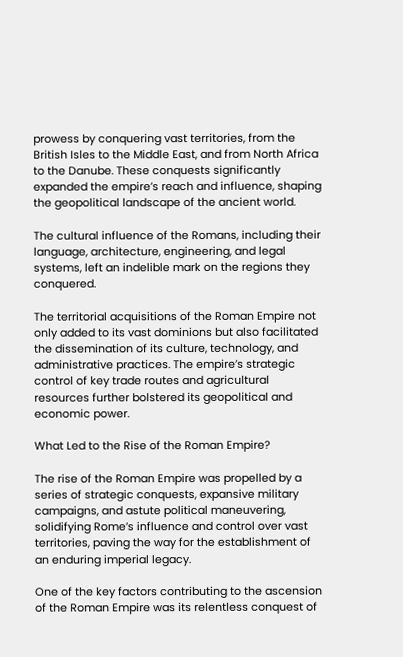prowess by conquering vast territories, from the British Isles to the Middle East, and from North Africa to the Danube. These conquests significantly expanded the empire’s reach and influence, shaping the geopolitical landscape of the ancient world.

The cultural influence of the Romans, including their language, architecture, engineering, and legal systems, left an indelible mark on the regions they conquered.

The territorial acquisitions of the Roman Empire not only added to its vast dominions but also facilitated the dissemination of its culture, technology, and administrative practices. The empire’s strategic control of key trade routes and agricultural resources further bolstered its geopolitical and economic power.

What Led to the Rise of the Roman Empire?

The rise of the Roman Empire was propelled by a series of strategic conquests, expansive military campaigns, and astute political maneuvering, solidifying Rome’s influence and control over vast territories, paving the way for the establishment of an enduring imperial legacy.

One of the key factors contributing to the ascension of the Roman Empire was its relentless conquest of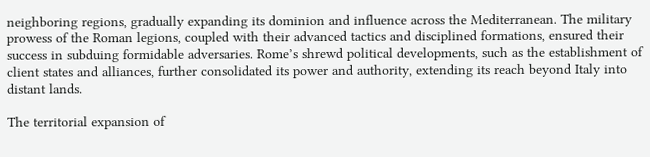neighboring regions, gradually expanding its dominion and influence across the Mediterranean. The military prowess of the Roman legions, coupled with their advanced tactics and disciplined formations, ensured their success in subduing formidable adversaries. Rome’s shrewd political developments, such as the establishment of client states and alliances, further consolidated its power and authority, extending its reach beyond Italy into distant lands.

The territorial expansion of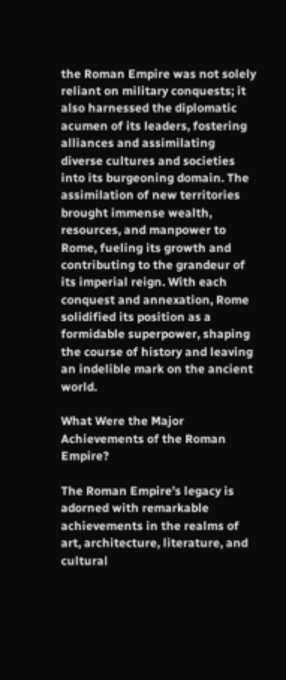the Roman Empire was not solely reliant on military conquests; it also harnessed the diplomatic acumen of its leaders, fostering alliances and assimilating diverse cultures and societies into its burgeoning domain. The assimilation of new territories brought immense wealth, resources, and manpower to Rome, fueling its growth and contributing to the grandeur of its imperial reign. With each conquest and annexation, Rome solidified its position as a formidable superpower, shaping the course of history and leaving an indelible mark on the ancient world.

What Were the Major Achievements of the Roman Empire?

The Roman Empire’s legacy is adorned with remarkable achievements in the realms of art, architecture, literature, and cultural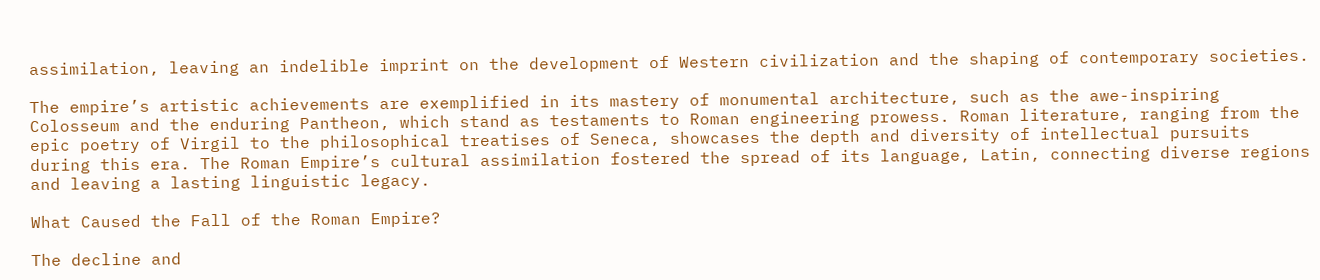assimilation, leaving an indelible imprint on the development of Western civilization and the shaping of contemporary societies.

The empire’s artistic achievements are exemplified in its mastery of monumental architecture, such as the awe-inspiring Colosseum and the enduring Pantheon, which stand as testaments to Roman engineering prowess. Roman literature, ranging from the epic poetry of Virgil to the philosophical treatises of Seneca, showcases the depth and diversity of intellectual pursuits during this era. The Roman Empire’s cultural assimilation fostered the spread of its language, Latin, connecting diverse regions and leaving a lasting linguistic legacy.

What Caused the Fall of the Roman Empire?

The decline and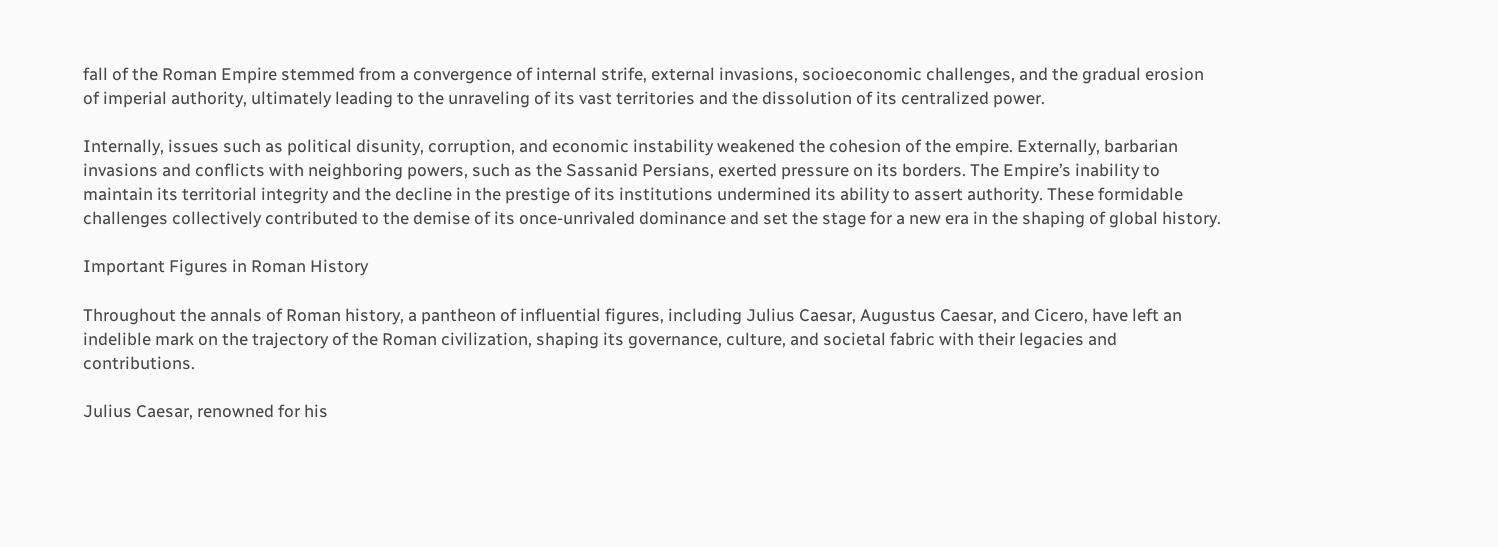fall of the Roman Empire stemmed from a convergence of internal strife, external invasions, socioeconomic challenges, and the gradual erosion of imperial authority, ultimately leading to the unraveling of its vast territories and the dissolution of its centralized power.

Internally, issues such as political disunity, corruption, and economic instability weakened the cohesion of the empire. Externally, barbarian invasions and conflicts with neighboring powers, such as the Sassanid Persians, exerted pressure on its borders. The Empire’s inability to maintain its territorial integrity and the decline in the prestige of its institutions undermined its ability to assert authority. These formidable challenges collectively contributed to the demise of its once-unrivaled dominance and set the stage for a new era in the shaping of global history.

Important Figures in Roman History

Throughout the annals of Roman history, a pantheon of influential figures, including Julius Caesar, Augustus Caesar, and Cicero, have left an indelible mark on the trajectory of the Roman civilization, shaping its governance, culture, and societal fabric with their legacies and contributions.

Julius Caesar, renowned for his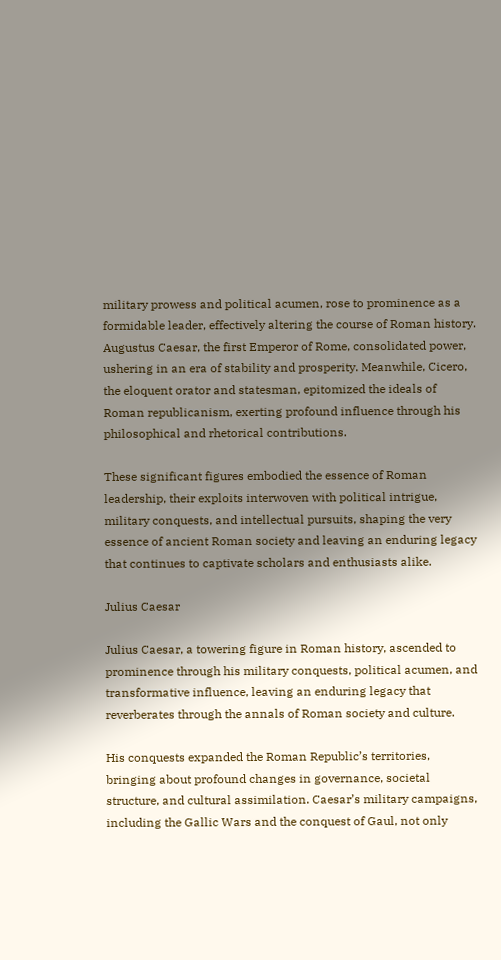military prowess and political acumen, rose to prominence as a formidable leader, effectively altering the course of Roman history. Augustus Caesar, the first Emperor of Rome, consolidated power, ushering in an era of stability and prosperity. Meanwhile, Cicero, the eloquent orator and statesman, epitomized the ideals of Roman republicanism, exerting profound influence through his philosophical and rhetorical contributions.

These significant figures embodied the essence of Roman leadership, their exploits interwoven with political intrigue, military conquests, and intellectual pursuits, shaping the very essence of ancient Roman society and leaving an enduring legacy that continues to captivate scholars and enthusiasts alike.

Julius Caesar

Julius Caesar, a towering figure in Roman history, ascended to prominence through his military conquests, political acumen, and transformative influence, leaving an enduring legacy that reverberates through the annals of Roman society and culture.

His conquests expanded the Roman Republic’s territories, bringing about profound changes in governance, societal structure, and cultural assimilation. Caesar’s military campaigns, including the Gallic Wars and the conquest of Gaul, not only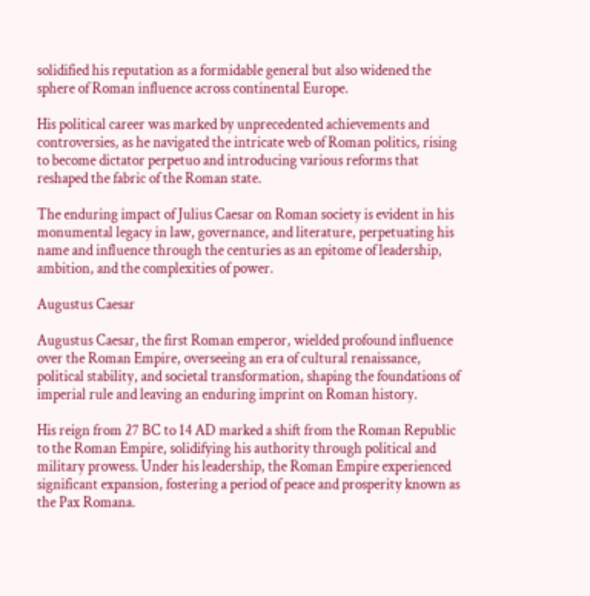solidified his reputation as a formidable general but also widened the sphere of Roman influence across continental Europe.

His political career was marked by unprecedented achievements and controversies, as he navigated the intricate web of Roman politics, rising to become dictator perpetuo and introducing various reforms that reshaped the fabric of the Roman state.

The enduring impact of Julius Caesar on Roman society is evident in his monumental legacy in law, governance, and literature, perpetuating his name and influence through the centuries as an epitome of leadership, ambition, and the complexities of power.

Augustus Caesar

Augustus Caesar, the first Roman emperor, wielded profound influence over the Roman Empire, overseeing an era of cultural renaissance, political stability, and societal transformation, shaping the foundations of imperial rule and leaving an enduring imprint on Roman history.

His reign from 27 BC to 14 AD marked a shift from the Roman Republic to the Roman Empire, solidifying his authority through political and military prowess. Under his leadership, the Roman Empire experienced significant expansion, fostering a period of peace and prosperity known as the Pax Romana.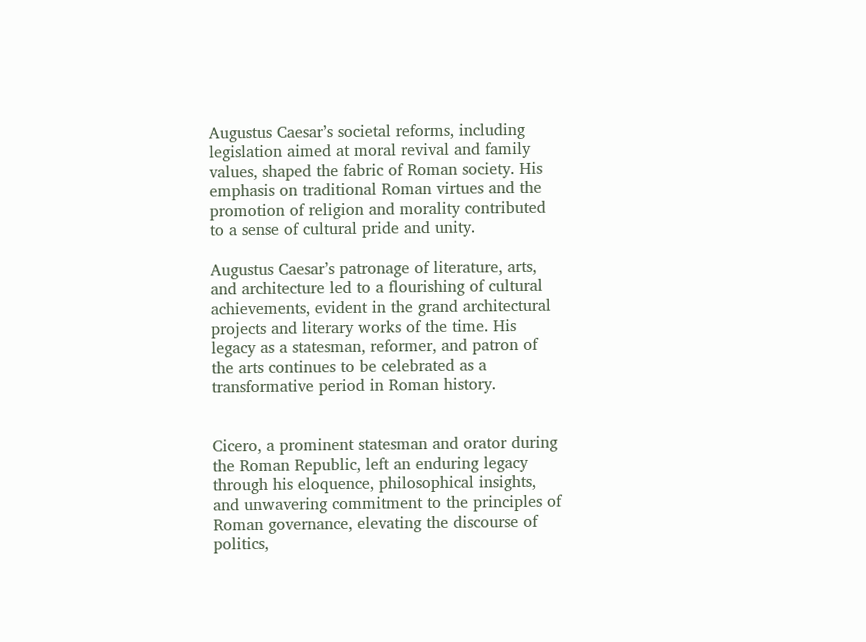Augustus Caesar’s societal reforms, including legislation aimed at moral revival and family values, shaped the fabric of Roman society. His emphasis on traditional Roman virtues and the promotion of religion and morality contributed to a sense of cultural pride and unity.

Augustus Caesar’s patronage of literature, arts, and architecture led to a flourishing of cultural achievements, evident in the grand architectural projects and literary works of the time. His legacy as a statesman, reformer, and patron of the arts continues to be celebrated as a transformative period in Roman history.


Cicero, a prominent statesman and orator during the Roman Republic, left an enduring legacy through his eloquence, philosophical insights, and unwavering commitment to the principles of Roman governance, elevating the discourse of politics,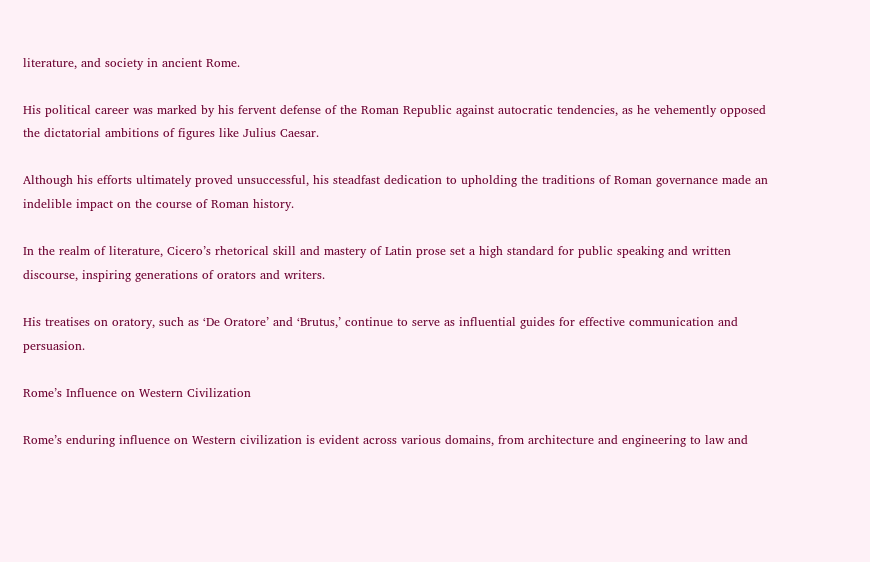literature, and society in ancient Rome.

His political career was marked by his fervent defense of the Roman Republic against autocratic tendencies, as he vehemently opposed the dictatorial ambitions of figures like Julius Caesar.

Although his efforts ultimately proved unsuccessful, his steadfast dedication to upholding the traditions of Roman governance made an indelible impact on the course of Roman history.

In the realm of literature, Cicero’s rhetorical skill and mastery of Latin prose set a high standard for public speaking and written discourse, inspiring generations of orators and writers.

His treatises on oratory, such as ‘De Oratore’ and ‘Brutus,’ continue to serve as influential guides for effective communication and persuasion.

Rome’s Influence on Western Civilization

Rome’s enduring influence on Western civilization is evident across various domains, from architecture and engineering to law and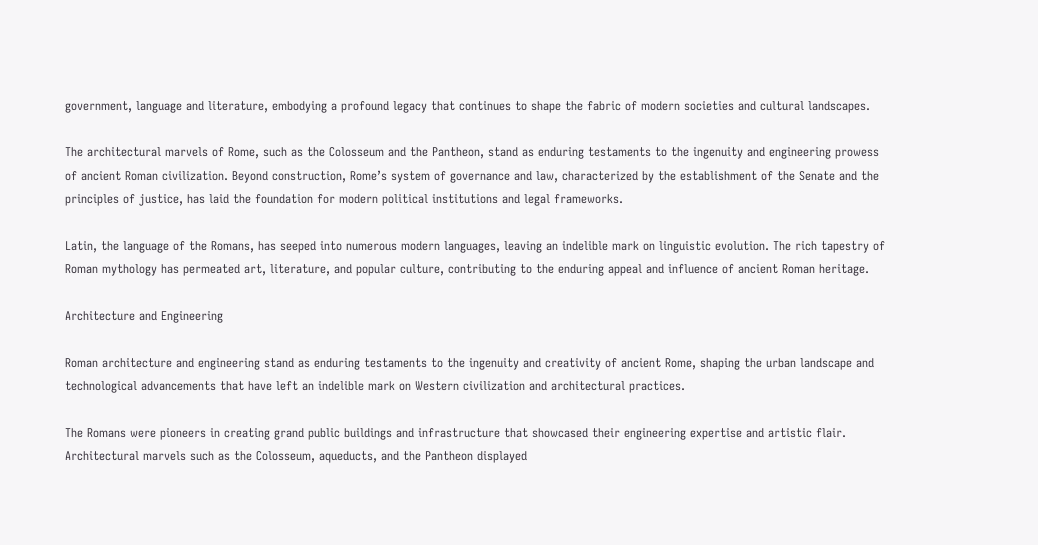government, language and literature, embodying a profound legacy that continues to shape the fabric of modern societies and cultural landscapes.

The architectural marvels of Rome, such as the Colosseum and the Pantheon, stand as enduring testaments to the ingenuity and engineering prowess of ancient Roman civilization. Beyond construction, Rome’s system of governance and law, characterized by the establishment of the Senate and the principles of justice, has laid the foundation for modern political institutions and legal frameworks.

Latin, the language of the Romans, has seeped into numerous modern languages, leaving an indelible mark on linguistic evolution. The rich tapestry of Roman mythology has permeated art, literature, and popular culture, contributing to the enduring appeal and influence of ancient Roman heritage.

Architecture and Engineering

Roman architecture and engineering stand as enduring testaments to the ingenuity and creativity of ancient Rome, shaping the urban landscape and technological advancements that have left an indelible mark on Western civilization and architectural practices.

The Romans were pioneers in creating grand public buildings and infrastructure that showcased their engineering expertise and artistic flair. Architectural marvels such as the Colosseum, aqueducts, and the Pantheon displayed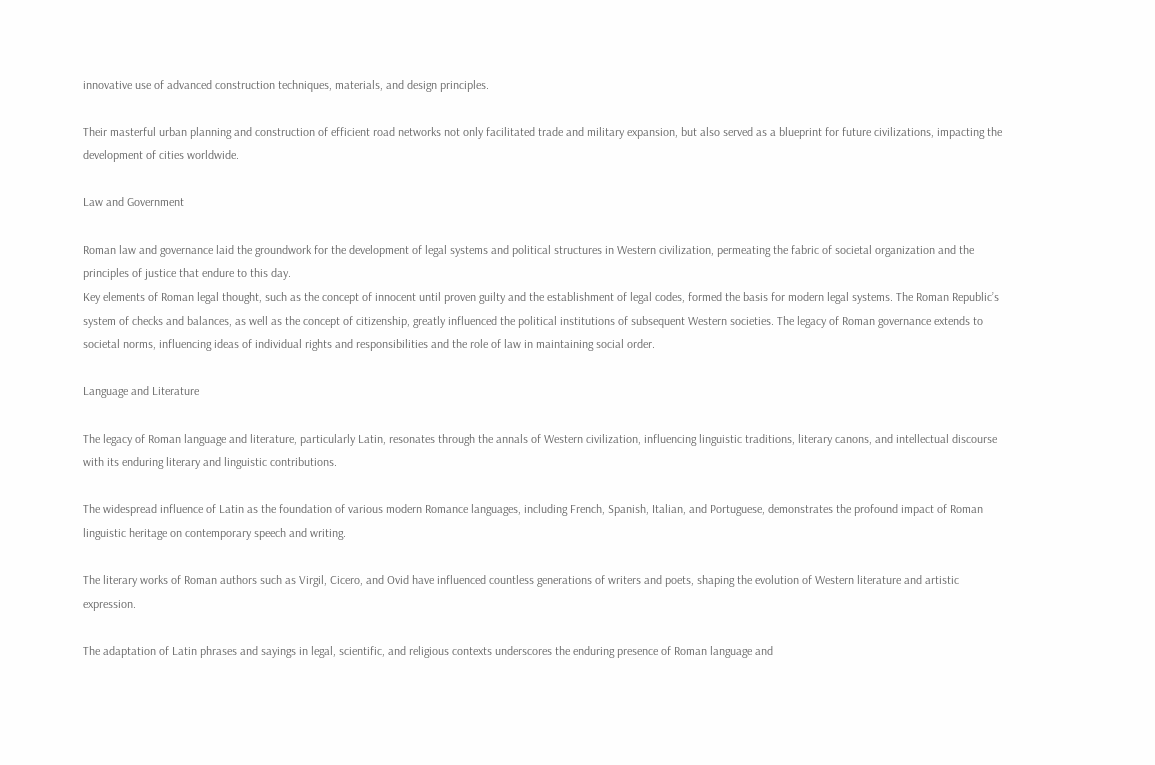innovative use of advanced construction techniques, materials, and design principles.

Their masterful urban planning and construction of efficient road networks not only facilitated trade and military expansion, but also served as a blueprint for future civilizations, impacting the development of cities worldwide.

Law and Government

Roman law and governance laid the groundwork for the development of legal systems and political structures in Western civilization, permeating the fabric of societal organization and the principles of justice that endure to this day.
Key elements of Roman legal thought, such as the concept of innocent until proven guilty and the establishment of legal codes, formed the basis for modern legal systems. The Roman Republic’s system of checks and balances, as well as the concept of citizenship, greatly influenced the political institutions of subsequent Western societies. The legacy of Roman governance extends to societal norms, influencing ideas of individual rights and responsibilities and the role of law in maintaining social order.

Language and Literature

The legacy of Roman language and literature, particularly Latin, resonates through the annals of Western civilization, influencing linguistic traditions, literary canons, and intellectual discourse with its enduring literary and linguistic contributions.

The widespread influence of Latin as the foundation of various modern Romance languages, including French, Spanish, Italian, and Portuguese, demonstrates the profound impact of Roman linguistic heritage on contemporary speech and writing.

The literary works of Roman authors such as Virgil, Cicero, and Ovid have influenced countless generations of writers and poets, shaping the evolution of Western literature and artistic expression.

The adaptation of Latin phrases and sayings in legal, scientific, and religious contexts underscores the enduring presence of Roman language and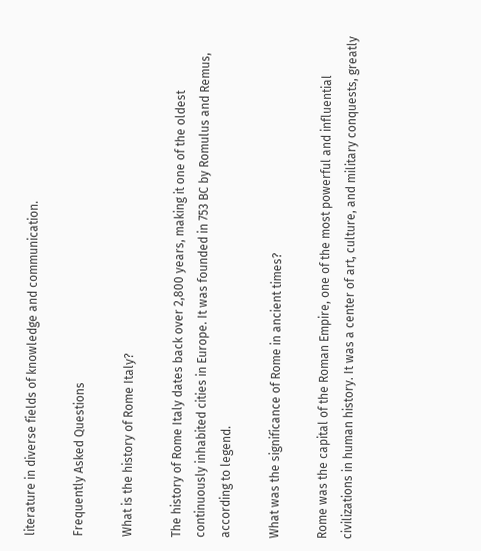literature in diverse fields of knowledge and communication.

Frequently Asked Questions

What is the history of Rome Italy?

The history of Rome Italy dates back over 2,800 years, making it one of the oldest continuously inhabited cities in Europe. It was founded in 753 BC by Romulus and Remus, according to legend.

What was the significance of Rome in ancient times?

Rome was the capital of the Roman Empire, one of the most powerful and influential civilizations in human history. It was a center of art, culture, and military conquests, greatly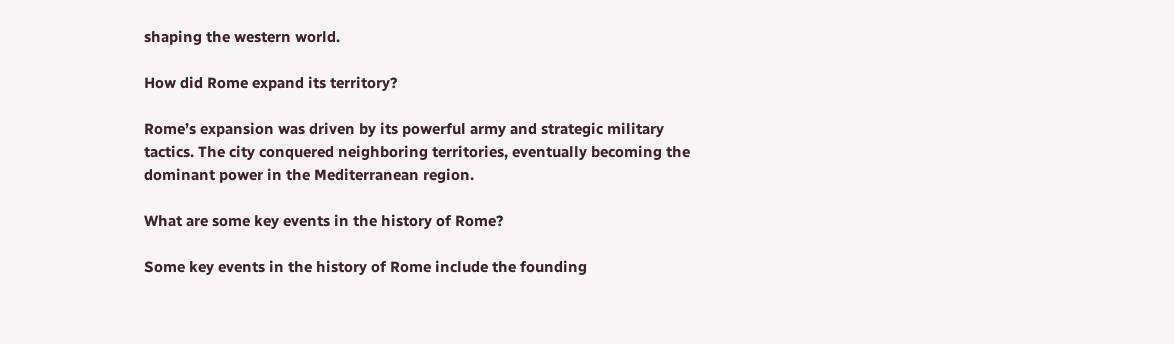shaping the western world.

How did Rome expand its territory?

Rome’s expansion was driven by its powerful army and strategic military tactics. The city conquered neighboring territories, eventually becoming the dominant power in the Mediterranean region.

What are some key events in the history of Rome?

Some key events in the history of Rome include the founding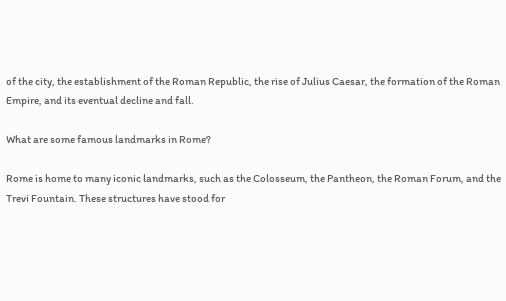of the city, the establishment of the Roman Republic, the rise of Julius Caesar, the formation of the Roman Empire, and its eventual decline and fall.

What are some famous landmarks in Rome?

Rome is home to many iconic landmarks, such as the Colosseum, the Pantheon, the Roman Forum, and the Trevi Fountain. These structures have stood for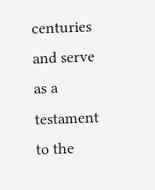centuries and serve as a testament to the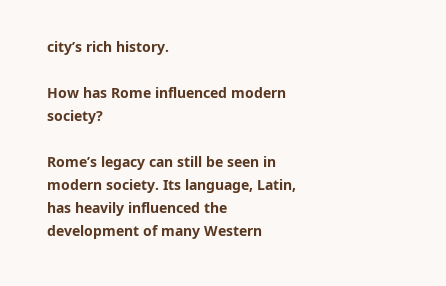city’s rich history.

How has Rome influenced modern society?

Rome’s legacy can still be seen in modern society. Its language, Latin, has heavily influenced the development of many Western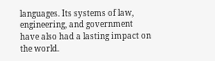languages. Its systems of law, engineering, and government have also had a lasting impact on the world.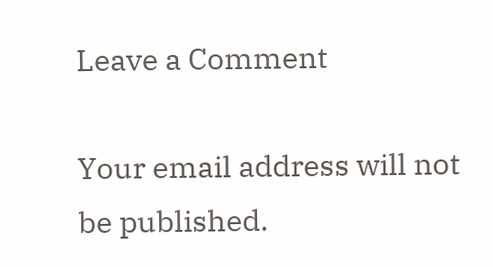Leave a Comment

Your email address will not be published.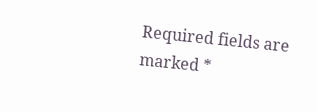Required fields are marked *